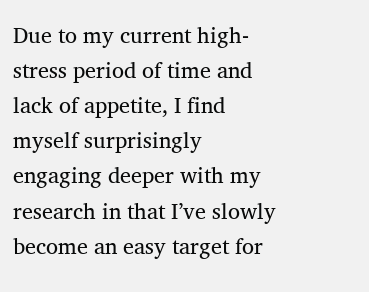Due to my current high-stress period of time and lack of appetite, I find myself surprisingly engaging deeper with my research in that I’ve slowly become an easy target for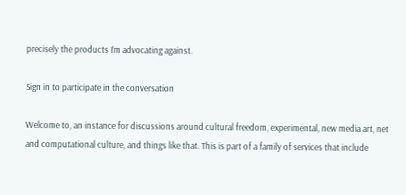precisely the products I’m advocating against.

Sign in to participate in the conversation

Welcome to, an instance for discussions around cultural freedom, experimental, new media art, net and computational culture, and things like that. This is part of a family of services that include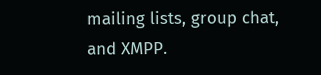mailing lists, group chat, and XMPP.